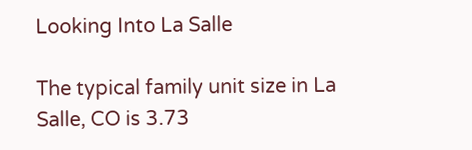Looking Into La Salle

The typical family unit size in La Salle, CO is 3.73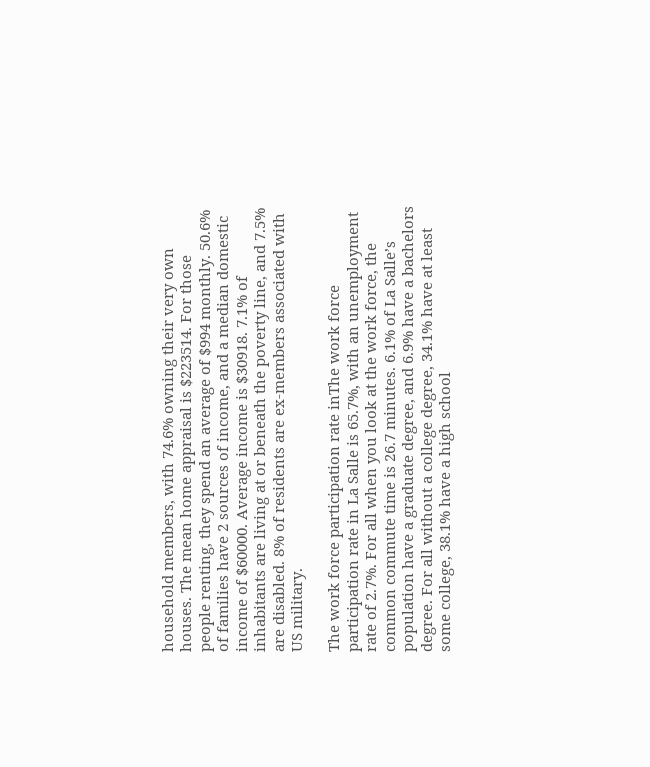household members, with 74.6% owning their very own houses. The mean home appraisal is $223514. For those people renting, they spend an average of $994 monthly. 50.6% of families have 2 sources of income, and a median domestic income of $60000. Average income is $30918. 7.1% of inhabitants are living at or beneath the poverty line, and 7.5% are disabled. 8% of residents are ex-members associated with US military.

The work force participation rate inThe work force participation rate in La Salle is 65.7%, with an unemployment rate of 2.7%. For all when you look at the work force, the common commute time is 26.7 minutes. 6.1% of La Salle’s population have a graduate degree, and 6.9% have a bachelors degree. For all without a college degree, 34.1% have at least some college, 38.1% have a high school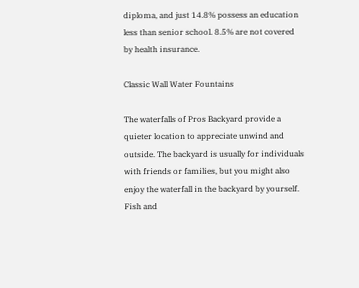diploma, and just 14.8% possess an education less than senior school. 8.5% are not covered by health insurance.

Classic Wall Water Fountains

The waterfalls of Pros Backyard provide a quieter location to appreciate unwind and outside. The backyard is usually for individuals with friends or families, but you might also enjoy the waterfall in the backyard by yourself. Fish and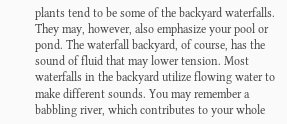plants tend to be some of the backyard waterfalls. They may, however, also emphasize your pool or pond. The waterfall backyard, of course, has the sound of fluid that may lower tension. Most waterfalls in the backyard utilize flowing water to make different sounds. You may remember a babbling river, which contributes to your whole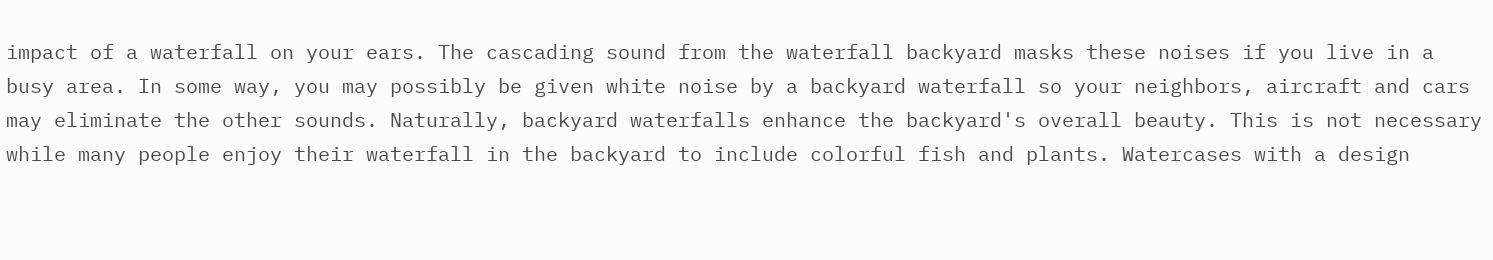impact of a waterfall on your ears. The cascading sound from the waterfall backyard masks these noises if you live in a busy area. In some way, you may possibly be given white noise by a backyard waterfall so your neighbors, aircraft and cars may eliminate the other sounds. Naturally, backyard waterfalls enhance the backyard's overall beauty. This is not necessary while many people enjoy their waterfall in the backyard to include colorful fish and plants. Watercases with a design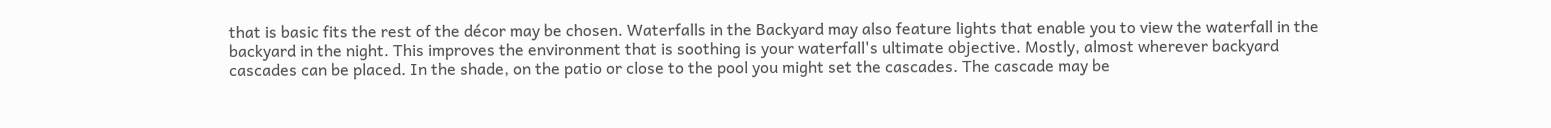that is basic fits the rest of the décor may be chosen. Waterfalls in the Backyard may also feature lights that enable you to view the waterfall in the backyard in the night. This improves the environment that is soothing is your waterfall's ultimate objective. Mostly, almost wherever backyard cascades can be placed. In the shade, on the patio or close to the pool you might set the cascades. The cascade may be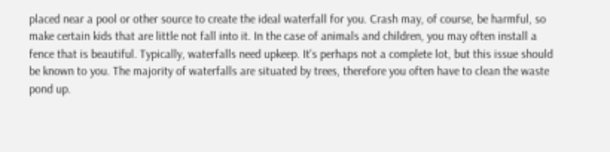placed near a pool or other source to create the ideal waterfall for you. Crash may, of course, be harmful, so make certain kids that are little not fall into it. In the case of animals and children, you may often install a fence that is beautiful. Typically, waterfalls need upkeep. It's perhaps not a complete lot, but this issue should be known to you. The majority of waterfalls are situated by trees, therefore you often have to clean the waste pond up.